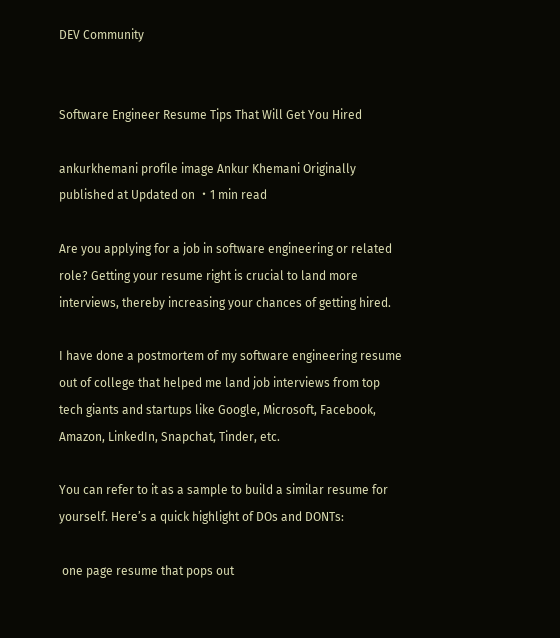DEV Community


Software Engineer Resume Tips That Will Get You Hired

ankurkhemani profile image Ankur Khemani Originally published at Updated on ・1 min read

Are you applying for a job in software engineering or related role? Getting your resume right is crucial to land more interviews, thereby increasing your chances of getting hired.

I have done a postmortem of my software engineering resume out of college that helped me land job interviews from top tech giants and startups like Google, Microsoft, Facebook, Amazon, LinkedIn, Snapchat, Tinder, etc.

You can refer to it as a sample to build a similar resume for yourself. Here’s a quick highlight of DOs and DONTs:

 one page resume that pops out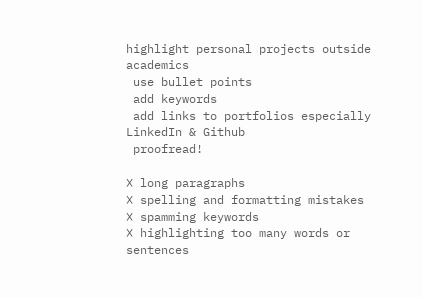highlight personal projects outside academics
 use bullet points
 add keywords
 add links to portfolios especially LinkedIn & Github
 proofread!

❌ long paragraphs
❌ spelling and formatting mistakes
❌ spamming keywords
❌ highlighting too many words or sentences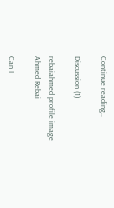Continue reading..

Discussion (1)

rebaiahmed profile image
Ahmed Rebai

Can I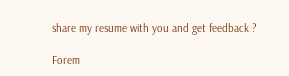share my resume with you and get feedback ?

Forem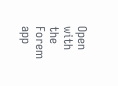Open with the Forem app